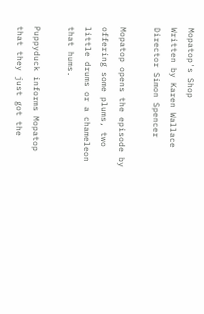Mopatop's Shop
Written by Karen Wallace
Director Simon Spencer

Mopatop opens the episode by offering some plums, two little drums or a chameleon that hums.

Puppyduck informs Mopatop that they just got the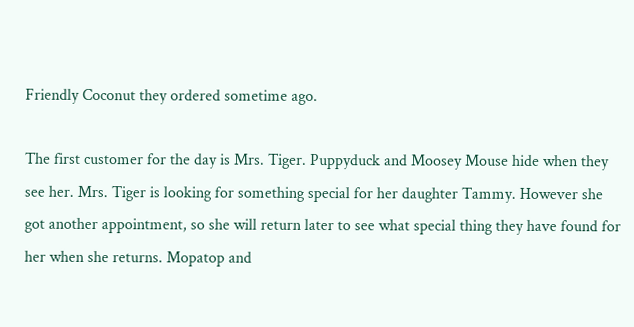Friendly Coconut they ordered sometime ago.

The first customer for the day is Mrs. Tiger. Puppyduck and Moosey Mouse hide when they see her. Mrs. Tiger is looking for something special for her daughter Tammy. However she got another appointment, so she will return later to see what special thing they have found for her when she returns. Mopatop and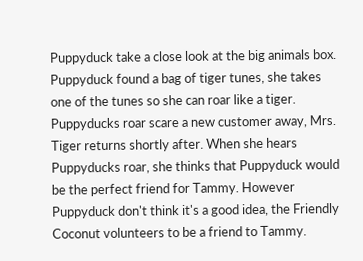Puppyduck take a close look at the big animals box. Puppyduck found a bag of tiger tunes, she takes one of the tunes so she can roar like a tiger. Puppyducks roar scare a new customer away, Mrs. Tiger returns shortly after. When she hears Puppyducks roar, she thinks that Puppyduck would be the perfect friend for Tammy. However Puppyduck don't think it's a good idea, the Friendly Coconut volunteers to be a friend to Tammy.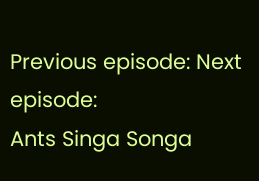Previous episode: Next episode:
Ants Singa Songa